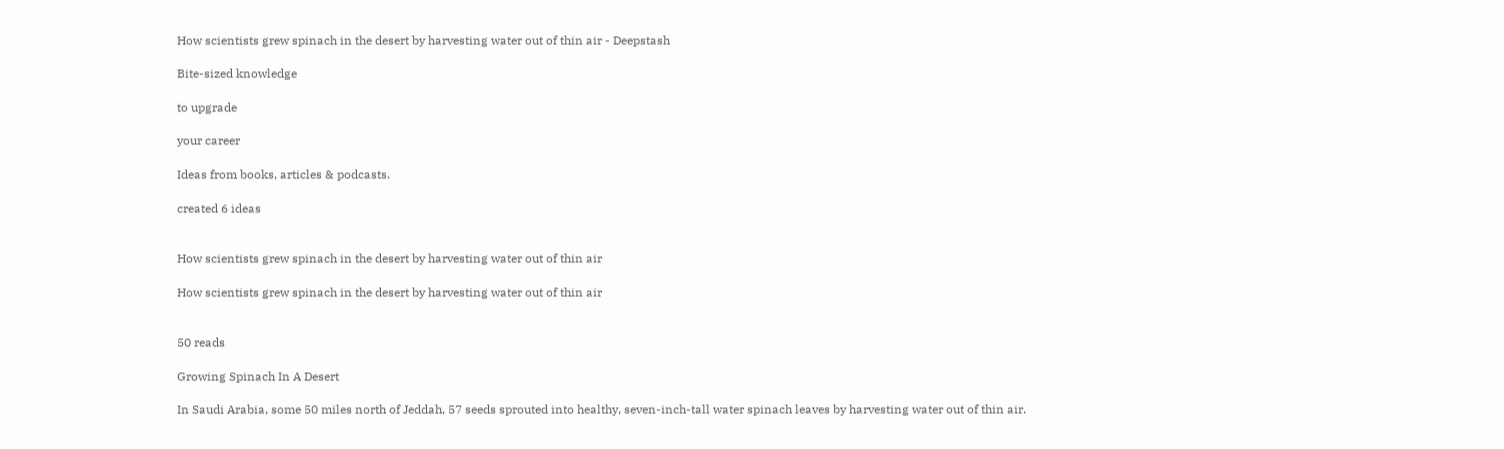How scientists grew spinach in the desert by harvesting water out of thin air - Deepstash

Bite-sized knowledge

to upgrade

your career

Ideas from books, articles & podcasts.

created 6 ideas


How scientists grew spinach in the desert by harvesting water out of thin air

How scientists grew spinach in the desert by harvesting water out of thin air


50 reads

Growing Spinach In A Desert

In Saudi Arabia, some 50 miles north of Jeddah, 57 seeds sprouted into healthy, seven-inch-tall water spinach leaves by harvesting water out of thin air.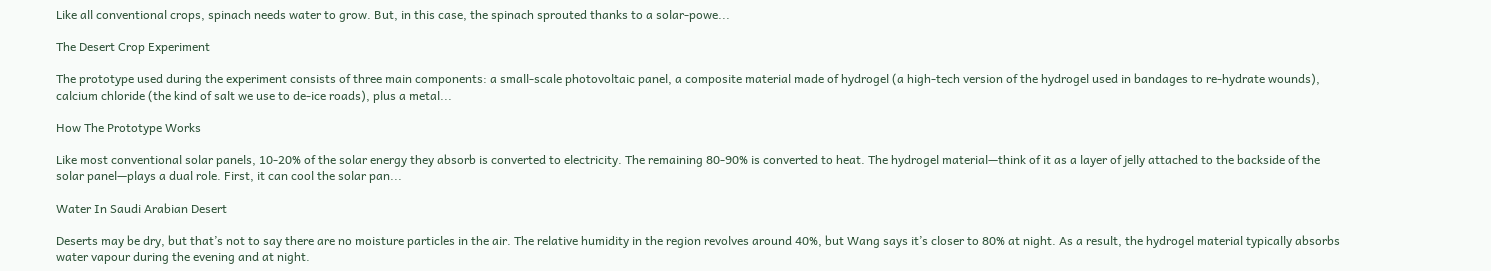Like all conventional crops, spinach needs water to grow. But, in this case, the spinach sprouted thanks to a solar-powe...

The Desert Crop Experiment

The prototype used during the experiment consists of three main components: a small-scale photovoltaic panel, a composite material made of hydrogel (a high-tech version of the hydrogel used in bandages to re-hydrate wounds), calcium chloride (the kind of salt we use to de-ice roads), plus a metal...

How The Prototype Works

Like most conventional solar panels, 10-20% of the solar energy they absorb is converted to electricity. The remaining 80-90% is converted to heat. The hydrogel material—think of it as a layer of jelly attached to the backside of the solar panel—plays a dual role. First, it can cool the solar pan...

Water In Saudi Arabian Desert

Deserts may be dry, but that’s not to say there are no moisture particles in the air. The relative humidity in the region revolves around 40%, but Wang says it’s closer to 80% at night. As a result, the hydrogel material typically absorbs water vapour during the evening and at night.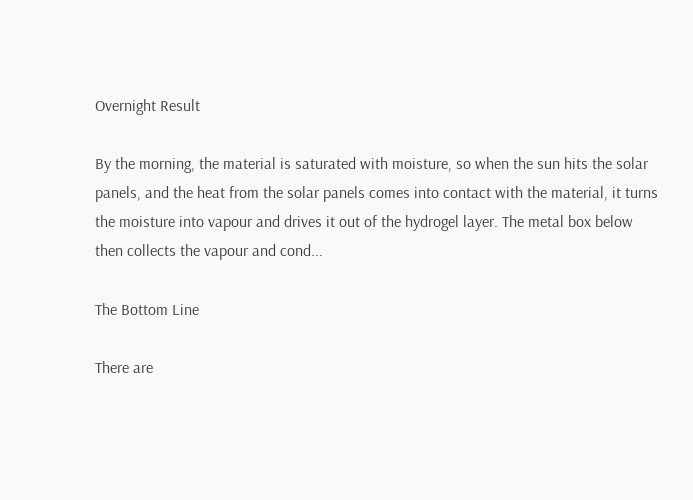Overnight Result

By the morning, the material is saturated with moisture, so when the sun hits the solar panels, and the heat from the solar panels comes into contact with the material, it turns the moisture into vapour and drives it out of the hydrogel layer. The metal box below then collects the vapour and cond...

The Bottom Line

There are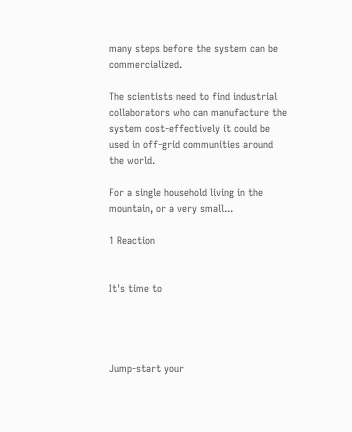many steps before the system can be commercialized.

The scientists need to find industrial collaborators who can manufacture the system cost-effectively it could be used in off-grid communities around the world.

For a single household living in the mountain, or a very small...

1 Reaction


It's time to




Jump-start your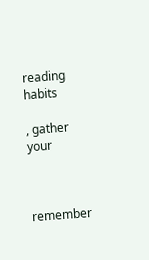reading habits

, gather your



remember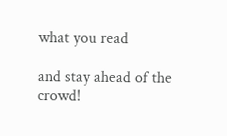what you read

and stay ahead of the crowd!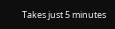Takes just 5 minutes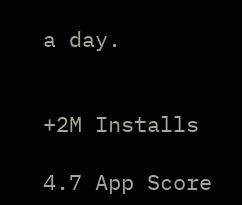a day.


+2M Installs

4.7 App Score